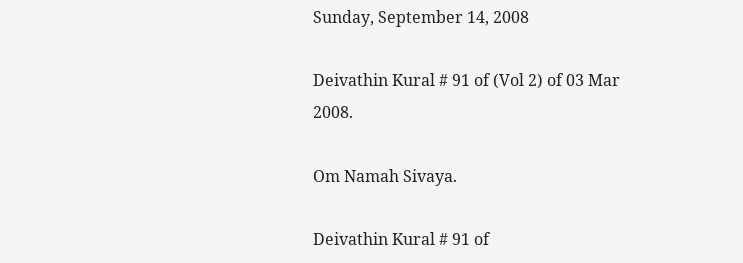Sunday, September 14, 2008

Deivathin Kural # 91 of (Vol 2) of 03 Mar 2008.

Om Namah Sivaya.

Deivathin Kural # 91 of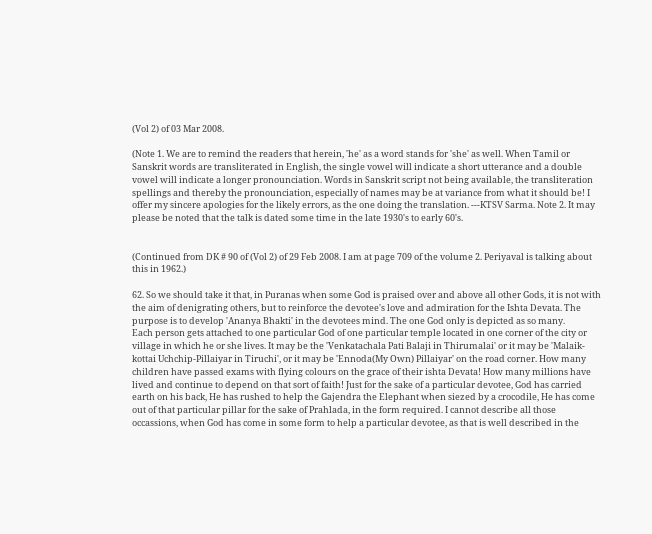(Vol 2) of 03 Mar 2008.

(Note 1. We are to remind the readers that herein, 'he' as a word stands for 'she' as well. When Tamil or Sanskrit words are transliterated in English, the single vowel will indicate a short utterance and a double vowel will indicate a longer pronounciation. Words in Sanskrit script not being available, the transliteration spellings and thereby the pronounciation, especially of names may be at variance from what it should be! I offer my sincere apologies for the likely errors, as the one doing the translation. ---KTSV Sarma. Note 2. It may please be noted that the talk is dated some time in the late 1930's to early 60's.


(Continued from DK # 90 of (Vol 2) of 29 Feb 2008. I am at page 709 of the volume 2. Periyaval is talking about this in 1962.)

62. So we should take it that, in Puranas when some God is praised over and above all other Gods, it is not with the aim of denigrating others, but to reinforce the devotee's love and admiration for the Ishta Devata. The purpose is to develop 'Ananya Bhakti' in the devotees mind. The one God only is depicted as so many.
Each person gets attached to one particular God of one particular temple located in one corner of the city or village in which he or she lives. It may be the 'Venkatachala Pati Balaji in Thirumalai' or it may be 'Malaik-kottai Uchchip-Pillaiyar in Tiruchi', or it may be 'Ennoda(My Own) Pillaiyar' on the road corner. How many children have passed exams with flying colours on the grace of their ishta Devata! How many millions have lived and continue to depend on that sort of faith! Just for the sake of a particular devotee, God has carried earth on his back, He has rushed to help the Gajendra the Elephant when siezed by a crocodile, He has come out of that particular pillar for the sake of Prahlada, in the form required. I cannot describe all those occassions, when God has come in some form to help a particular devotee, as that is well described in the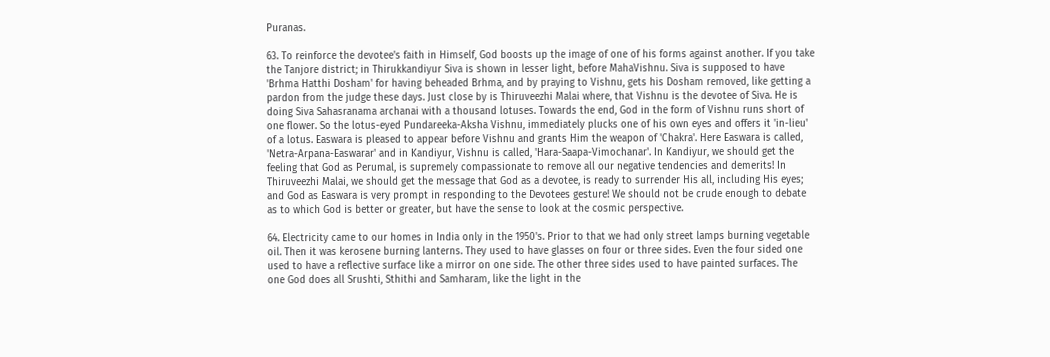Puranas.

63. To reinforce the devotee's faith in Himself, God boosts up the image of one of his forms against another. If you take the Tanjore district; in Thirukkandiyur Siva is shown in lesser light, before MahaVishnu. Siva is supposed to have 'Brhma Hatthi Dosham' for having beheaded Brhma, and by praying to Vishnu, gets his Dosham removed, like getting a pardon from the judge these days. Just close by is Thiruveezhi Malai where, that Vishnu is the devotee of Siva. He is doing Siva Sahasranama archanai with a thousand lotuses. Towards the end, God in the form of Vishnu runs short of one flower. So the lotus-eyed Pundareeka-Aksha Vishnu, immediately plucks one of his own eyes and offers it 'in-lieu' of a lotus. Easwara is pleased to appear before Vishnu and grants Him the weapon of 'Chakra'. Here Easwara is called, 'Netra-Arpana-Easwarar' and in Kandiyur, Vishnu is called, 'Hara-Saapa-Vimochanar'. In Kandiyur, we should get the feeling that God as Perumal, is supremely compassionate to remove all our negative tendencies and demerits! In Thiruveezhi Malai, we should get the message that God as a devotee, is ready to surrender His all, including His eyes; and God as Easwara is very prompt in responding to the Devotees gesture! We should not be crude enough to debate as to which God is better or greater, but have the sense to look at the cosmic perspective.

64. Electricity came to our homes in India only in the 1950's. Prior to that we had only street lamps burning vegetable oil. Then it was kerosene burning lanterns. They used to have glasses on four or three sides. Even the four sided one used to have a reflective surface like a mirror on one side. The other three sides used to have painted surfaces. The one God does all Srushti, Sthithi and Samharam, like the light in the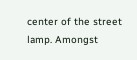center of the street lamp. Amongst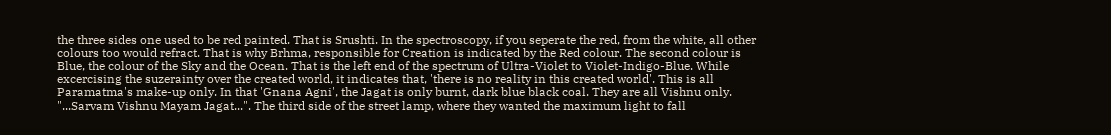the three sides one used to be red painted. That is Srushti. In the spectroscopy, if you seperate the red, from the white, all other colours too would refract. That is why Brhma, responsible for Creation is indicated by the Red colour. The second colour is Blue, the colour of the Sky and the Ocean. That is the left end of the spectrum of Ultra-Violet to Violet-Indigo-Blue. While excercising the suzerainty over the created world, it indicates that, 'there is no reality in this created world'. This is all Paramatma's make-up only. In that 'Gnana Agni', the Jagat is only burnt, dark blue black coal. They are all Vishnu only. "...Sarvam Vishnu Mayam Jagat...". The third side of the street lamp, where they wanted the maximum light to fall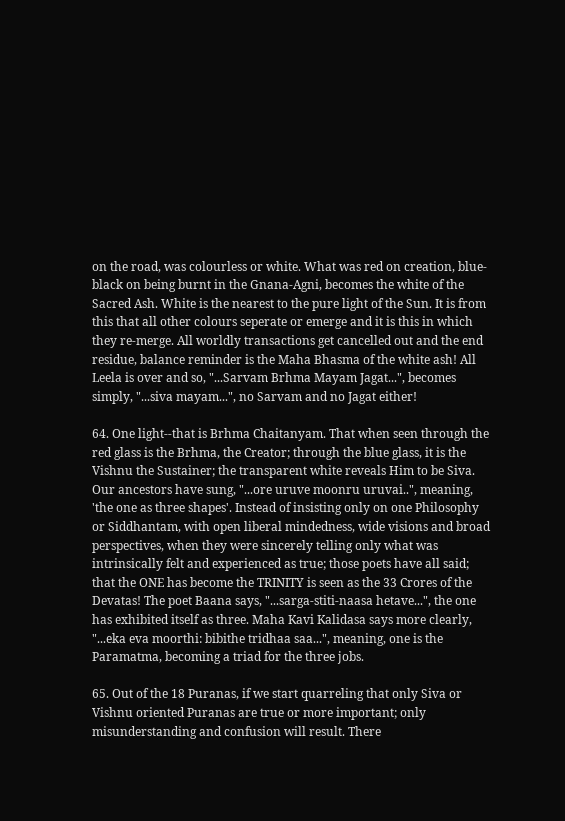on the road, was colourless or white. What was red on creation, blue-black on being burnt in the Gnana-Agni, becomes the white of the Sacred Ash. White is the nearest to the pure light of the Sun. It is from this that all other colours seperate or emerge and it is this in which they re-merge. All worldly transactions get cancelled out and the end residue, balance reminder is the Maha Bhasma of the white ash! All Leela is over and so, "...Sarvam Brhma Mayam Jagat...", becomes simply, "...siva mayam...", no Sarvam and no Jagat either!

64. One light--that is Brhma Chaitanyam. That when seen through the red glass is the Brhma, the Creator; through the blue glass, it is the Vishnu the Sustainer; the transparent white reveals Him to be Siva. Our ancestors have sung, "...ore uruve moonru uruvai..", meaning, 'the one as three shapes'. Instead of insisting only on one Philosophy or Siddhantam, with open liberal mindedness, wide visions and broad perspectives, when they were sincerely telling only what was intrinsically felt and experienced as true; those poets have all said; that the ONE has become the TRINITY is seen as the 33 Crores of the Devatas! The poet Baana says, "...sarga-stiti-naasa hetave...", the one has exhibited itself as three. Maha Kavi Kalidasa says more clearly, "...eka eva moorthi: bibithe tridhaa saa...", meaning, one is the Paramatma, becoming a triad for the three jobs.

65. Out of the 18 Puranas, if we start quarreling that only Siva or Vishnu oriented Puranas are true or more important; only misunderstanding and confusion will result. There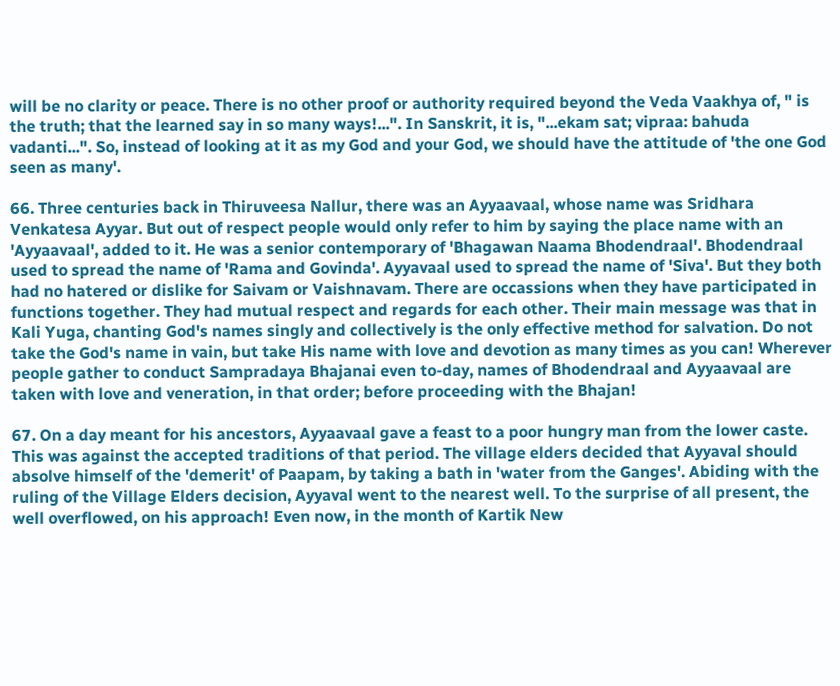will be no clarity or peace. There is no other proof or authority required beyond the Veda Vaakhya of, " is the truth; that the learned say in so many ways!...". In Sanskrit, it is, "...ekam sat; vipraa: bahuda vadanti...". So, instead of looking at it as my God and your God, we should have the attitude of 'the one God seen as many'.

66. Three centuries back in Thiruveesa Nallur, there was an Ayyaavaal, whose name was Sridhara Venkatesa Ayyar. But out of respect people would only refer to him by saying the place name with an 'Ayyaavaal', added to it. He was a senior contemporary of 'Bhagawan Naama Bhodendraal'. Bhodendraal used to spread the name of 'Rama and Govinda'. Ayyavaal used to spread the name of 'Siva'. But they both had no hatered or dislike for Saivam or Vaishnavam. There are occassions when they have participated in functions together. They had mutual respect and regards for each other. Their main message was that in Kali Yuga, chanting God's names singly and collectively is the only effective method for salvation. Do not take the God's name in vain, but take His name with love and devotion as many times as you can! Wherever people gather to conduct Sampradaya Bhajanai even to-day, names of Bhodendraal and Ayyaavaal are taken with love and veneration, in that order; before proceeding with the Bhajan!

67. On a day meant for his ancestors, Ayyaavaal gave a feast to a poor hungry man from the lower caste. This was against the accepted traditions of that period. The village elders decided that Ayyaval should absolve himself of the 'demerit' of Paapam, by taking a bath in 'water from the Ganges'. Abiding with the ruling of the Village Elders decision, Ayyaval went to the nearest well. To the surprise of all present, the well overflowed, on his approach! Even now, in the month of Kartik New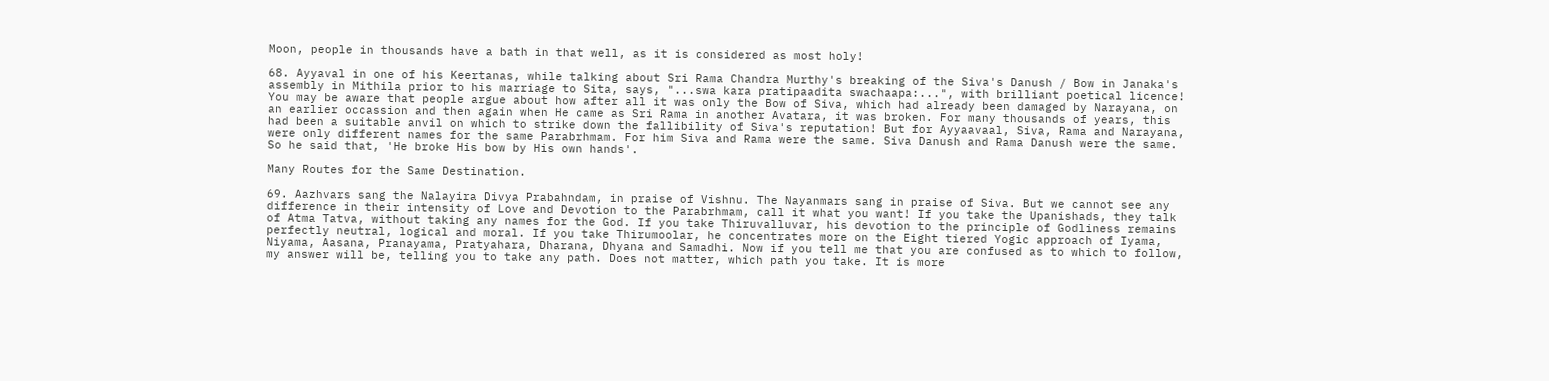Moon, people in thousands have a bath in that well, as it is considered as most holy!

68. Ayyaval in one of his Keertanas, while talking about Sri Rama Chandra Murthy's breaking of the Siva's Danush / Bow in Janaka's assembly in Mithila prior to his marriage to Sita, says, "...swa kara pratipaadita swachaapa:...", with brilliant poetical licence! You may be aware that people argue about how after all it was only the Bow of Siva, which had already been damaged by Narayana, on an earlier occassion and then again when He came as Sri Rama in another Avatara, it was broken. For many thousands of years, this had been a suitable anvil on which to strike down the fallibility of Siva's reputation! But for Ayyaavaal, Siva, Rama and Narayana, were only different names for the same Parabrhmam. For him Siva and Rama were the same. Siva Danush and Rama Danush were the same. So he said that, 'He broke His bow by His own hands'.

Many Routes for the Same Destination.

69. Aazhvars sang the Nalayira Divya Prabahndam, in praise of Vishnu. The Nayanmars sang in praise of Siva. But we cannot see any difference in their intensity of Love and Devotion to the Parabrhmam, call it what you want! If you take the Upanishads, they talk of Atma Tatva, without taking any names for the God. If you take Thiruvalluvar, his devotion to the principle of Godliness remains perfectly neutral, logical and moral. If you take Thirumoolar, he concentrates more on the Eight tiered Yogic approach of Iyama, Niyama, Aasana, Pranayama, Pratyahara, Dharana, Dhyana and Samadhi. Now if you tell me that you are confused as to which to follow, my answer will be, telling you to take any path. Does not matter, which path you take. It is more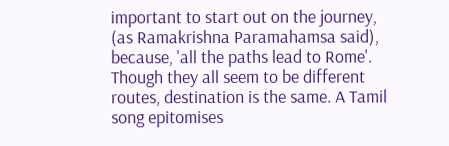important to start out on the journey, (as Ramakrishna Paramahamsa said), because, 'all the paths lead to Rome'. Though they all seem to be different routes, destination is the same. A Tamil song epitomises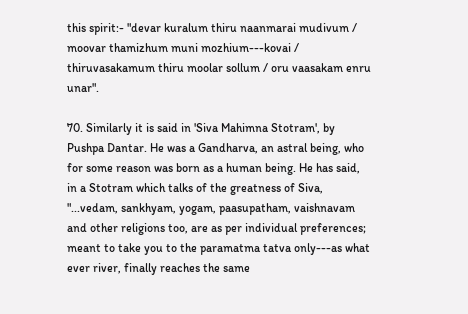this spirit:- "devar kuralum thiru naanmarai mudivum / moovar thamizhum muni mozhium---kovai / thiruvasakamum thiru moolar sollum / oru vaasakam enru unar".

70. Similarly it is said in 'Siva Mahimna Stotram', by Pushpa Dantar. He was a Gandharva, an astral being, who for some reason was born as a human being. He has said, in a Stotram which talks of the greatness of Siva, "...vedam, sankhyam, yogam, paasupatham, vaishnavam and other religions too, are as per individual preferences; meant to take you to the paramatma tatva only---as what ever river, finally reaches the same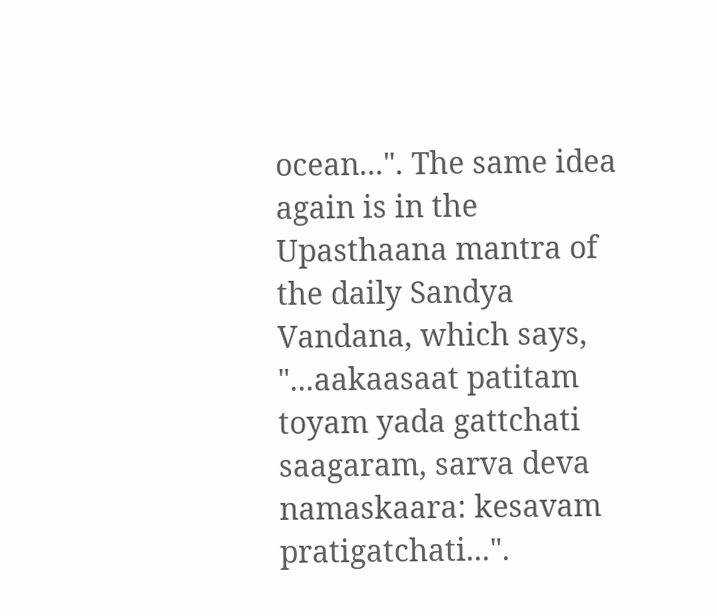ocean...". The same idea again is in the Upasthaana mantra of the daily Sandya Vandana, which says, "...aakaasaat patitam toyam yada gattchati saagaram, sarva deva namaskaara: kesavam pratigatchati...".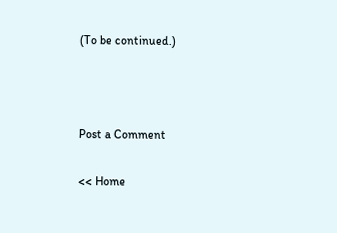(To be continued.)



Post a Comment

<< Home